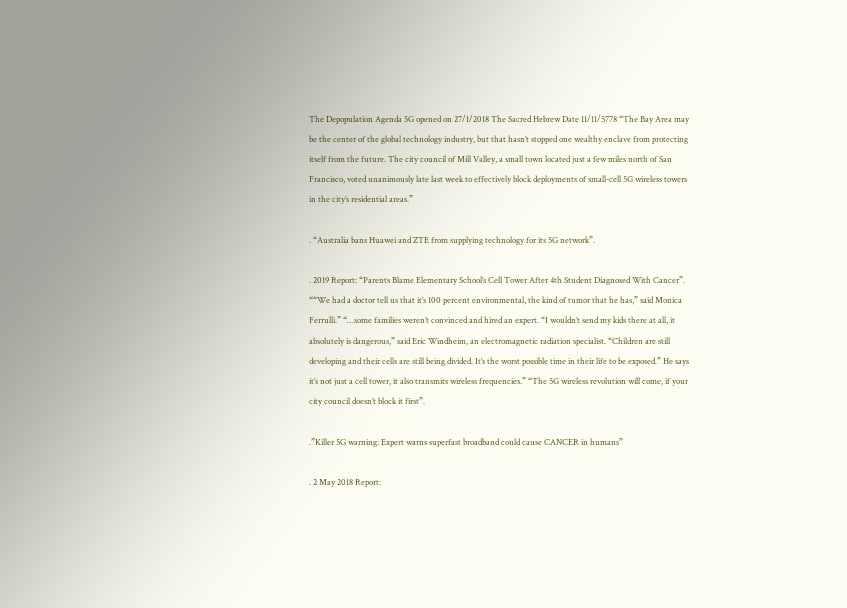The Depopulation Agenda 5G opened on 27/1/2018 The Sacred Hebrew Date 11/11/5778 “The Bay Area may be the center of the global technology industry, but that hasn’t stopped one wealthy enclave from protecting itself from the future. The city council of Mill Valley, a small town located just a few miles north of San Francisco, voted unanimously late last week to effectively block deployments of small-cell 5G wireless towers in the city’s residential areas.”

. “Australia bans Huawei and ZTE from supplying technology for its 5G network”.

. 2019 Report: “Parents Blame Elementary School’s Cell Tower After 4th Student Diagnosed With Cancer”. ““We had a doctor tell us that it’s 100 percent environmental, the kind of tumor that he has,” said Monica Ferrulli.” “…some families weren’t convinced and hired an expert. “I wouldn’t send my kids there at all, it absolutely is dangerous,” said Eric Windheim, an electromagnetic radiation specialist. “Children are still developing and their cells are still being divided. It’s the worst possible time in their life to be exposed.” He says it’s not just a cell tower, it also transmits wireless frequencies.” “The 5G wireless revolution will come, if your city council doesn’t block it first”.

.”Killer 5G warning: Expert warns superfast broadband could cause CANCER in humans”

. 2 May 2018 Report: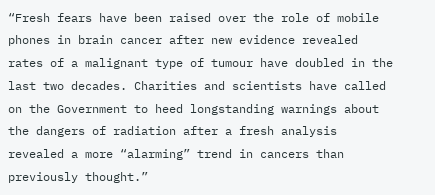“Fresh fears have been raised over the role of mobile phones in brain cancer after new evidence revealed rates of a malignant type of tumour have doubled in the last two decades. Charities and scientists have called on the Government to heed longstanding warnings about the dangers of radiation after a fresh analysis revealed a more “alarming” trend in cancers than previously thought.”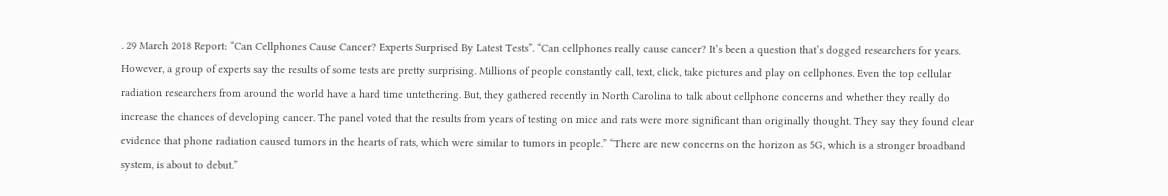. 29 March 2018 Report: “Can Cellphones Cause Cancer? Experts Surprised By Latest Tests”. “Can cellphones really cause cancer? It’s been a question that’s dogged researchers for years. However, a group of experts say the results of some tests are pretty surprising. Millions of people constantly call, text, click, take pictures and play on cellphones. Even the top cellular radiation researchers from around the world have a hard time untethering. But, they gathered recently in North Carolina to talk about cellphone concerns and whether they really do increase the chances of developing cancer. The panel voted that the results from years of testing on mice and rats were more significant than originally thought. They say they found clear evidence that phone radiation caused tumors in the hearts of rats, which were similar to tumors in people.” “There are new concerns on the horizon as 5G, which is a stronger broadband system, is about to debut.”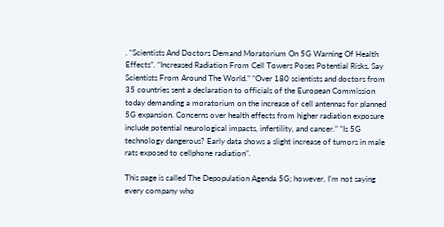. “Scientists And Doctors Demand Moratorium On 5G Warning Of Health Effects”. “Increased Radiation From Cell Towers Poses Potential Risks, Say Scientists From Around The World.” “Over 180 scientists and doctors from 35 countries sent a declaration to officials of the European Commission today demanding a moratorium on the increase of cell antennas for planned 5G expansion. Concerns over health effects from higher radiation exposure include potential neurological impacts, infertility, and cancer.” “Is 5G technology dangerous? Early data shows a slight increase of tumors in male rats exposed to cellphone radiation”.

This page is called The Depopulation Agenda 5G; however, I’m not saying every company who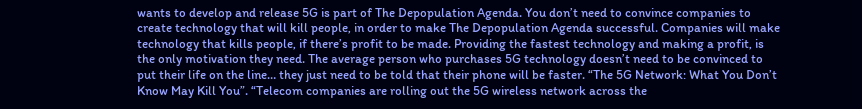wants to develop and release 5G is part of The Depopulation Agenda. You don’t need to convince companies to create technology that will kill people, in order to make The Depopulation Agenda successful. Companies will make technology that kills people, if there’s profit to be made. Providing the fastest technology and making a profit, is the only motivation they need. The average person who purchases 5G technology doesn’t need to be convinced to put their life on the line… they just need to be told that their phone will be faster. “The 5G Network: What You Don’t Know May Kill You”. “Telecom companies are rolling out the 5G wireless network across the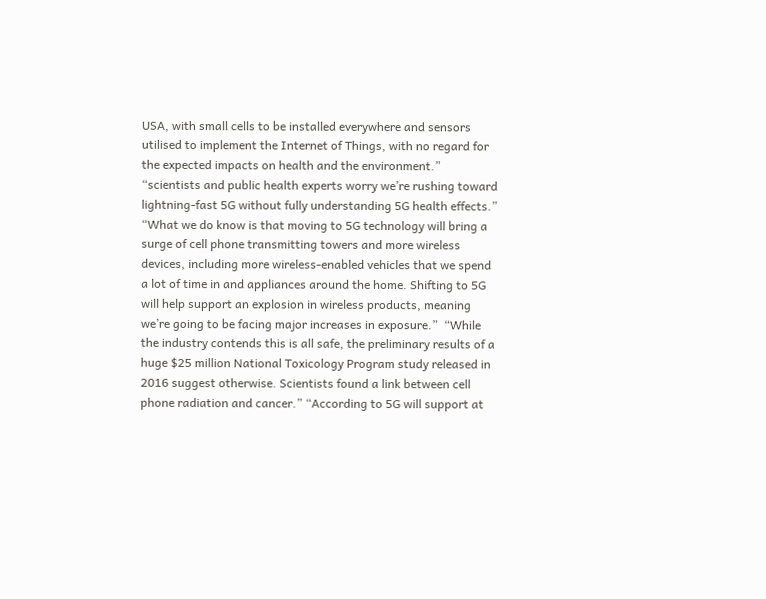USA, with small cells to be installed everywhere and sensors utilised to implement the Internet of Things, with no regard for the expected impacts on health and the environment.” “scientists and public health experts worry we’re rushing toward lightning-fast 5G without fully understanding 5G health effects.” “What we do know is that moving to 5G technology will bring a surge of cell phone transmitting towers and more wireless devices, including more wireless-enabled vehicles that we spend a lot of time in and appliances around the home. Shifting to 5G will help support an explosion in wireless products, meaning we’re going to be facing major increases in exposure.”  “While the industry contends this is all safe, the preliminary results of a huge $25 million National Toxicology Program study released in 2016 suggest otherwise. Scientists found a link between cell phone radiation and cancer.” “According to 5G will support at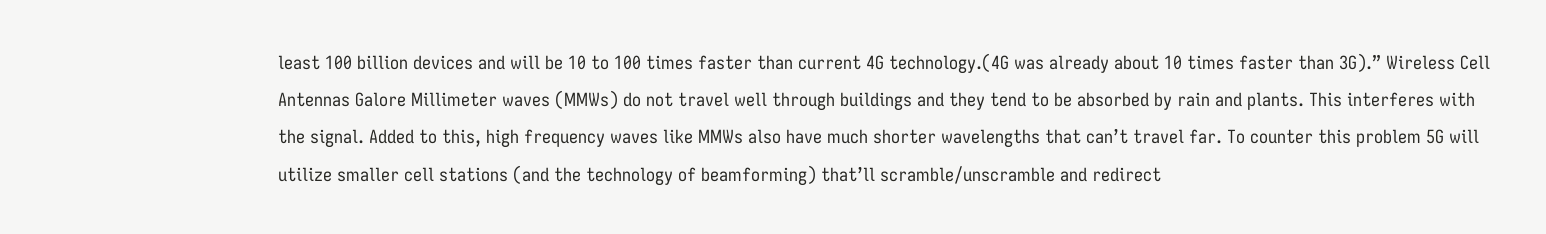least 100 billion devices and will be 10 to 100 times faster than current 4G technology.(4G was already about 10 times faster than 3G).” Wireless Cell Antennas Galore Millimeter waves (MMWs) do not travel well through buildings and they tend to be absorbed by rain and plants. This interferes with the signal. Added to this, high frequency waves like MMWs also have much shorter wavelengths that can’t travel far. To counter this problem 5G will utilize smaller cell stations (and the technology of beamforming) that’ll scramble/unscramble and redirect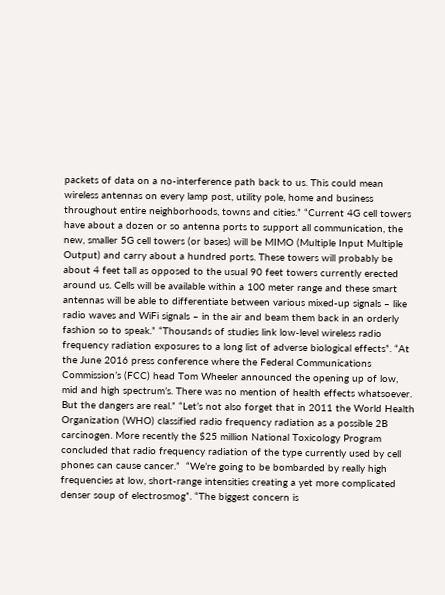packets of data on a no-interference path back to us. This could mean wireless antennas on every lamp post, utility pole, home and business throughout entire neighborhoods, towns and cities.” “Current 4G cell towers have about a dozen or so antenna ports to support all communication, the new, smaller 5G cell towers (or bases) will be MIMO (Multiple Input Multiple Output) and carry about a hundred ports. These towers will probably be about 4 feet tall as opposed to the usual 90 feet towers currently erected around us. Cells will be available within a 100 meter range and these smart antennas will be able to differentiate between various mixed-up signals – like radio waves and WiFi signals – in the air and beam them back in an orderly fashion so to speak.” “Thousands of studies link low-level wireless radio frequency radiation exposures to a long list of adverse biological effects”. “At the June 2016 press conference where the Federal Communications Commission’s (FCC) head Tom Wheeler announced the opening up of low, mid and high spectrum’s. There was no mention of health effects whatsoever. But the dangers are real.” “Let’s not also forget that in 2011 the World Health Organization (WHO) classified radio frequency radiation as a possible 2B carcinogen. More recently the $25 million National Toxicology Program concluded that radio frequency radiation of the type currently used by cell phones can cause cancer.”  “We’re going to be bombarded by really high frequencies at low, short-range intensities creating a yet more complicated denser soup of electrosmog”. “The biggest concern is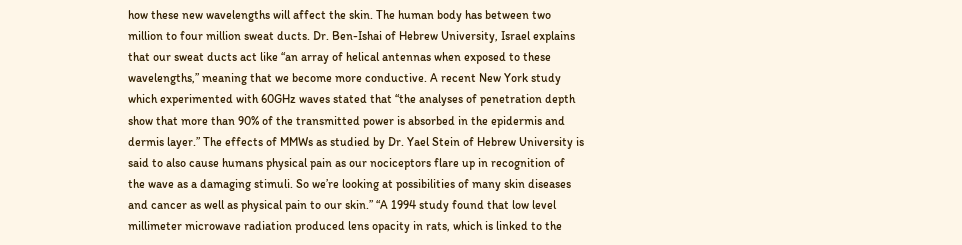how these new wavelengths will affect the skin. The human body has between two million to four million sweat ducts. Dr. Ben-Ishai of Hebrew University, Israel explains that our sweat ducts act like “an array of helical antennas when exposed to these wavelengths,” meaning that we become more conductive. A recent New York study which experimented with 60GHz waves stated that “the analyses of penetration depth show that more than 90% of the transmitted power is absorbed in the epidermis and dermis layer.” The effects of MMWs as studied by Dr. Yael Stein of Hebrew University is said to also cause humans physical pain as our nociceptors flare up in recognition of the wave as a damaging stimuli. So we’re looking at possibilities of many skin diseases and cancer as well as physical pain to our skin.” “A 1994 study found that low level millimeter microwave radiation produced lens opacity in rats, which is linked to the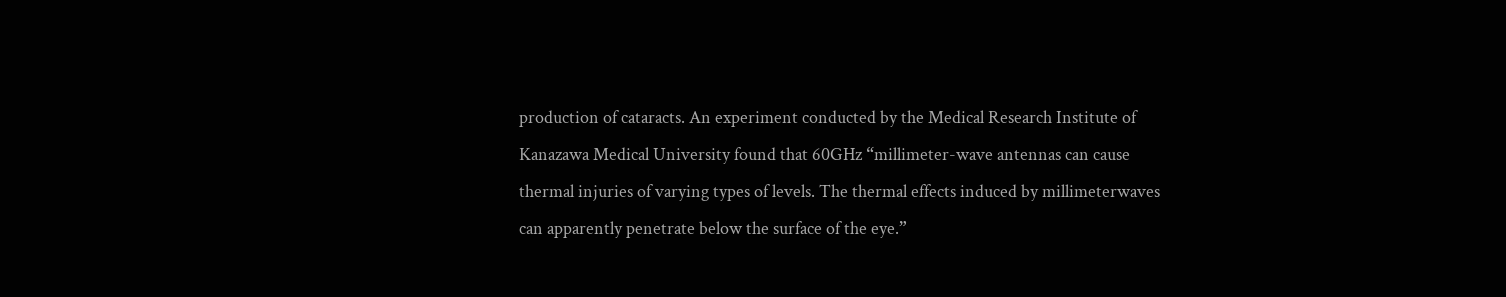production of cataracts. An experiment conducted by the Medical Research Institute of Kanazawa Medical University found that 60GHz “millimeter-wave antennas can cause thermal injuries of varying types of levels. The thermal effects induced by millimeterwaves can apparently penetrate below the surface of the eye.”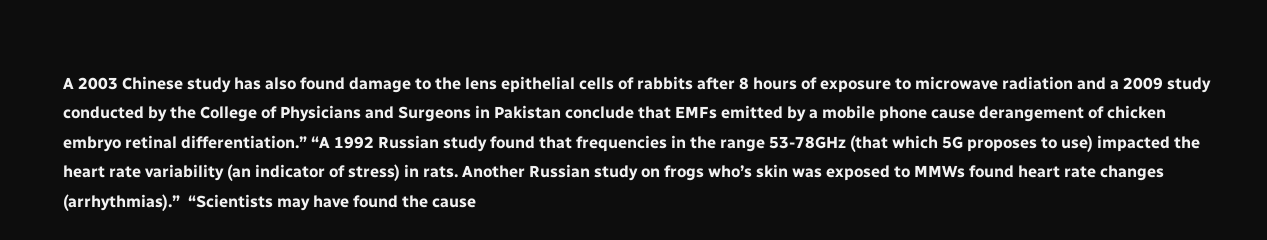A 2003 Chinese study has also found damage to the lens epithelial cells of rabbits after 8 hours of exposure to microwave radiation and a 2009 study conducted by the College of Physicians and Surgeons in Pakistan conclude that EMFs emitted by a mobile phone cause derangement of chicken embryo retinal differentiation.” “A 1992 Russian study found that frequencies in the range 53-78GHz (that which 5G proposes to use) impacted the heart rate variability (an indicator of stress) in rats. Another Russian study on frogs who’s skin was exposed to MMWs found heart rate changes (arrhythmias).”  “Scientists may have found the cause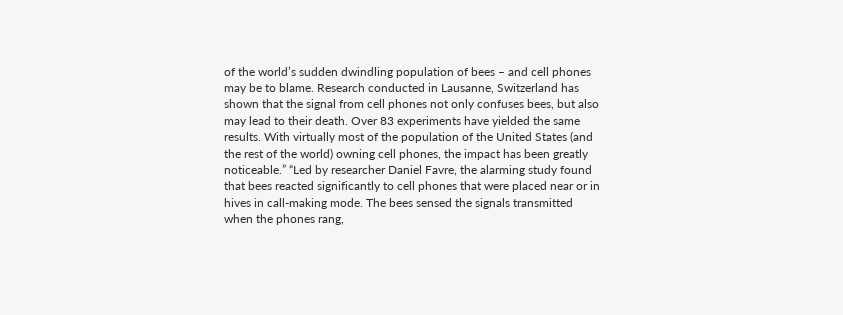of the world’s sudden dwindling population of bees – and cell phones may be to blame. Research conducted in Lausanne, Switzerland has shown that the signal from cell phones not only confuses bees, but also may lead to their death. Over 83 experiments have yielded the same results. With virtually most of the population of the United States (and the rest of the world) owning cell phones, the impact has been greatly noticeable.” “Led by researcher Daniel Favre, the alarming study found that bees reacted significantly to cell phones that were placed near or in hives in call-making mode. The bees sensed the signals transmitted when the phones rang,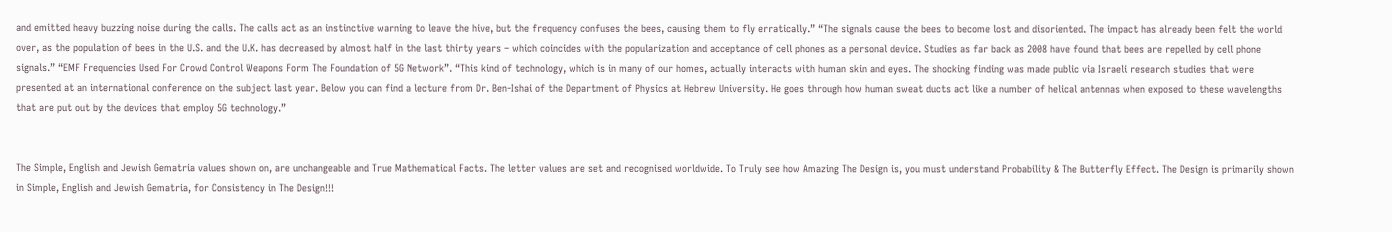and emitted heavy buzzing noise during the calls. The calls act as an instinctive warning to leave the hive, but the frequency confuses the bees, causing them to fly erratically.” “The signals cause the bees to become lost and disoriented. The impact has already been felt the world over, as the population of bees in the U.S. and the U.K. has decreased by almost half in the last thirty years – which coincides with the popularization and acceptance of cell phones as a personal device. Studies as far back as 2008 have found that bees are repelled by cell phone signals.” “EMF Frequencies Used For Crowd Control Weapons Form The Foundation of 5G Network”. “This kind of technology, which is in many of our homes, actually interacts with human skin and eyes. The shocking finding was made public via Israeli research studies that were presented at an international conference on the subject last year. Below you can find a lecture from Dr. Ben-Ishai of the Department of Physics at Hebrew University. He goes through how human sweat ducts act like a number of helical antennas when exposed to these wavelengths that are put out by the devices that employ 5G technology.”


The Simple, English and Jewish Gematria values shown on, are unchangeable and True Mathematical Facts. The letter values are set and recognised worldwide. To Truly see how Amazing The Design is, you must understand Probability & The Butterfly Effect. The Design is primarily shown in Simple, English and Jewish Gematria, for Consistency in The Design!!!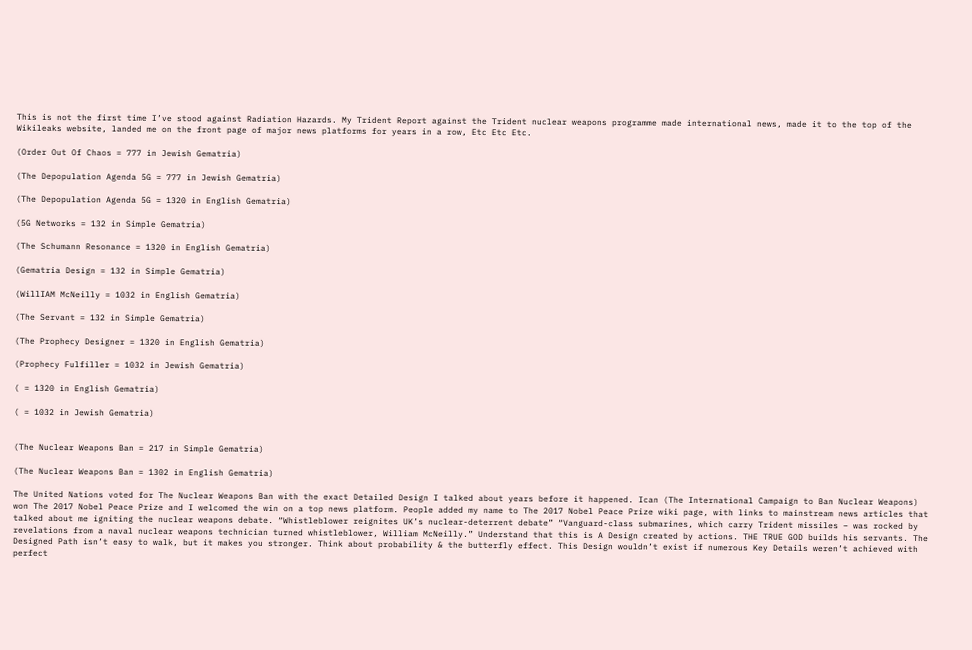This is not the first time I’ve stood against Radiation Hazards. My Trident Report against the Trident nuclear weapons programme made international news, made it to the top of the Wikileaks website, landed me on the front page of major news platforms for years in a row, Etc Etc Etc.

(Order Out Of Chaos = 777 in Jewish Gematria)

(The Depopulation Agenda 5G = 777 in Jewish Gematria)

(The Depopulation Agenda 5G = 1320 in English Gematria)

(5G Networks = 132 in Simple Gematria)

(The Schumann Resonance = 1320 in English Gematria)

(Gematria Design = 132 in Simple Gematria)

(WillIAM McNeilly = 1032 in English Gematria)

(The Servant = 132 in Simple Gematria)

(The Prophecy Designer = 1320 in English Gematria)

(Prophecy Fulfiller = 1032 in Jewish Gematria)

( = 1320 in English Gematria)

( = 1032 in Jewish Gematria)


(The Nuclear Weapons Ban = 217 in Simple Gematria)

(The Nuclear Weapons Ban = 1302 in English Gematria)

The United Nations voted for The Nuclear Weapons Ban with the exact Detailed Design I talked about years before it happened. Ican (The International Campaign to Ban Nuclear Weapons) won The 2017 Nobel Peace Prize and I welcomed the win on a top news platform. People added my name to The 2017 Nobel Peace Prize wiki page, with links to mainstream news articles that talked about me igniting the nuclear weapons debate. “Whistleblower reignites UK’s nuclear-deterrent debate” “Vanguard-class submarines, which carry Trident missiles – was rocked by revelations from a naval nuclear weapons technician turned whistleblower, William McNeilly.” Understand that this is A Design created by actions. THE TRUE GOD builds his servants. The Designed Path isn’t easy to walk, but it makes you stronger. Think about probability & the butterfly effect. This Design wouldn’t exist if numerous Key Details weren’t achieved with perfect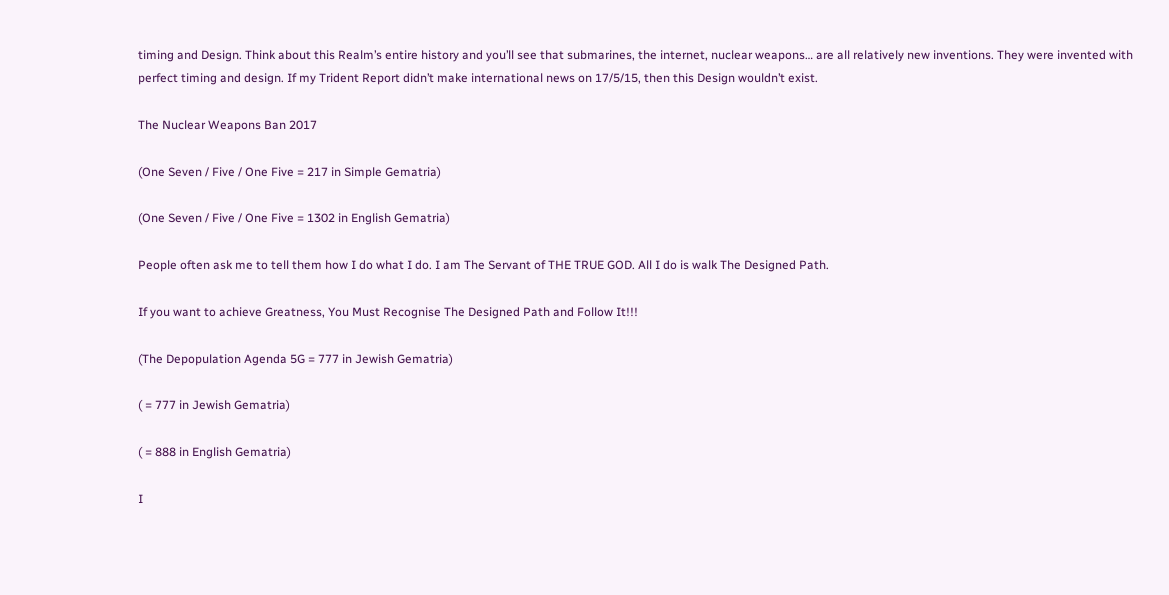timing and Design. Think about this Realm’s entire history and you’ll see that submarines, the internet, nuclear weapons… are all relatively new inventions. They were invented with perfect timing and design. If my Trident Report didn’t make international news on 17/5/15, then this Design wouldn’t exist.

The Nuclear Weapons Ban 2017

(One Seven / Five / One Five = 217 in Simple Gematria)

(One Seven / Five / One Five = 1302 in English Gematria)

People often ask me to tell them how I do what I do. I am The Servant of THE TRUE GOD. All I do is walk The Designed Path.

If you want to achieve Greatness, You Must Recognise The Designed Path and Follow It!!!

(The Depopulation Agenda 5G = 777 in Jewish Gematria)

( = 777 in Jewish Gematria)

( = 888 in English Gematria)

I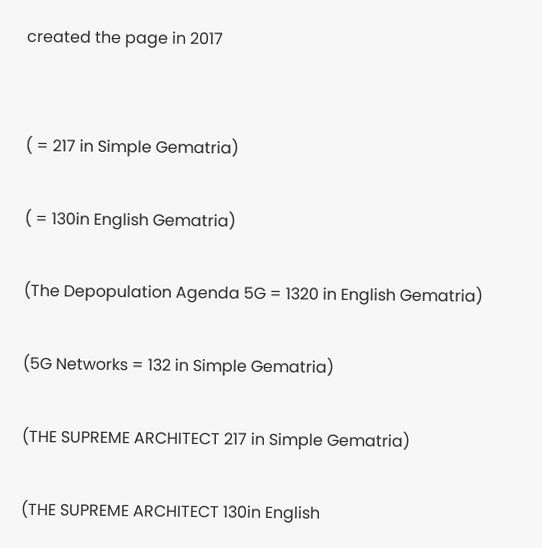created the page in 2017


( = 217 in Simple Gematria)

( = 130in English Gematria)

(The Depopulation Agenda 5G = 1320 in English Gematria)

(5G Networks = 132 in Simple Gematria)

(THE SUPREME ARCHITECT 217 in Simple Gematria)

(THE SUPREME ARCHITECT 130in English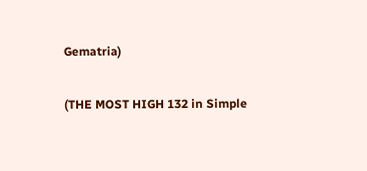Gematria)

(THE MOST HIGH 132 in Simple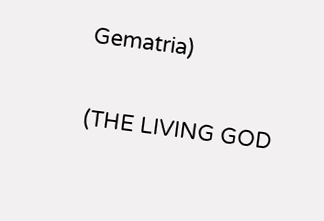Gematria)

(THE LIVING GOD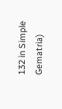132 in Simple Gematria)